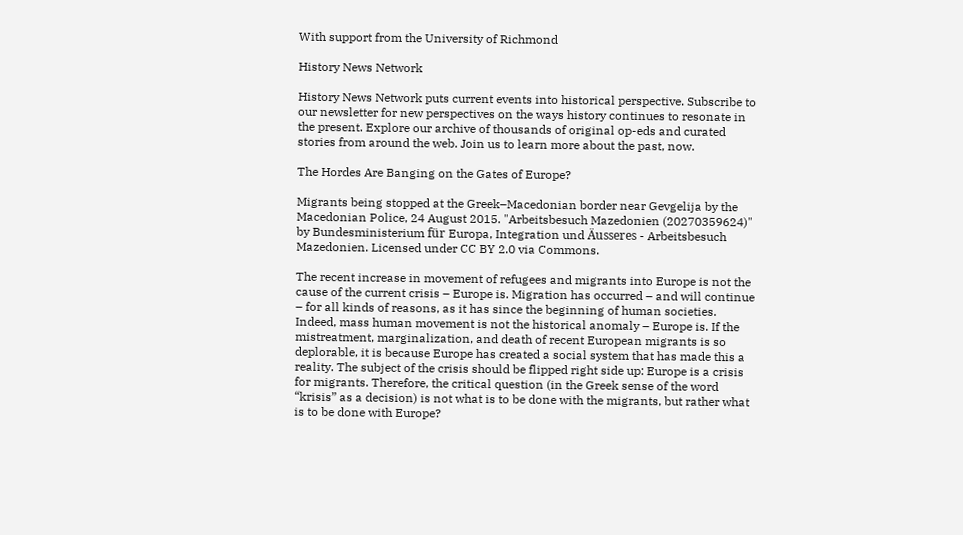With support from the University of Richmond

History News Network

History News Network puts current events into historical perspective. Subscribe to our newsletter for new perspectives on the ways history continues to resonate in the present. Explore our archive of thousands of original op-eds and curated stories from around the web. Join us to learn more about the past, now.

The Hordes Are Banging on the Gates of Europe?

Migrants being stopped at the Greek–Macedonian border near Gevgelija by the Macedonian Police, 24 August 2015. "Arbeitsbesuch Mazedonien (20270359624)" by Bundesministerium für Europa, Integration und Äusseres - Arbeitsbesuch Mazedonien. Licensed under CC BY 2.0 via Commons.

The recent increase in movement of refugees and migrants into Europe is not the cause of the current crisis – Europe is. Migration has occurred – and will continue – for all kinds of reasons, as it has since the beginning of human societies. Indeed, mass human movement is not the historical anomaly – Europe is. If the mistreatment, marginalization, and death of recent European migrants is so deplorable, it is because Europe has created a social system that has made this a reality. The subject of the crisis should be flipped right side up: Europe is a crisis for migrants. Therefore, the critical question (in the Greek sense of the word “krisis” as a decision) is not what is to be done with the migrants, but rather what is to be done with Europe?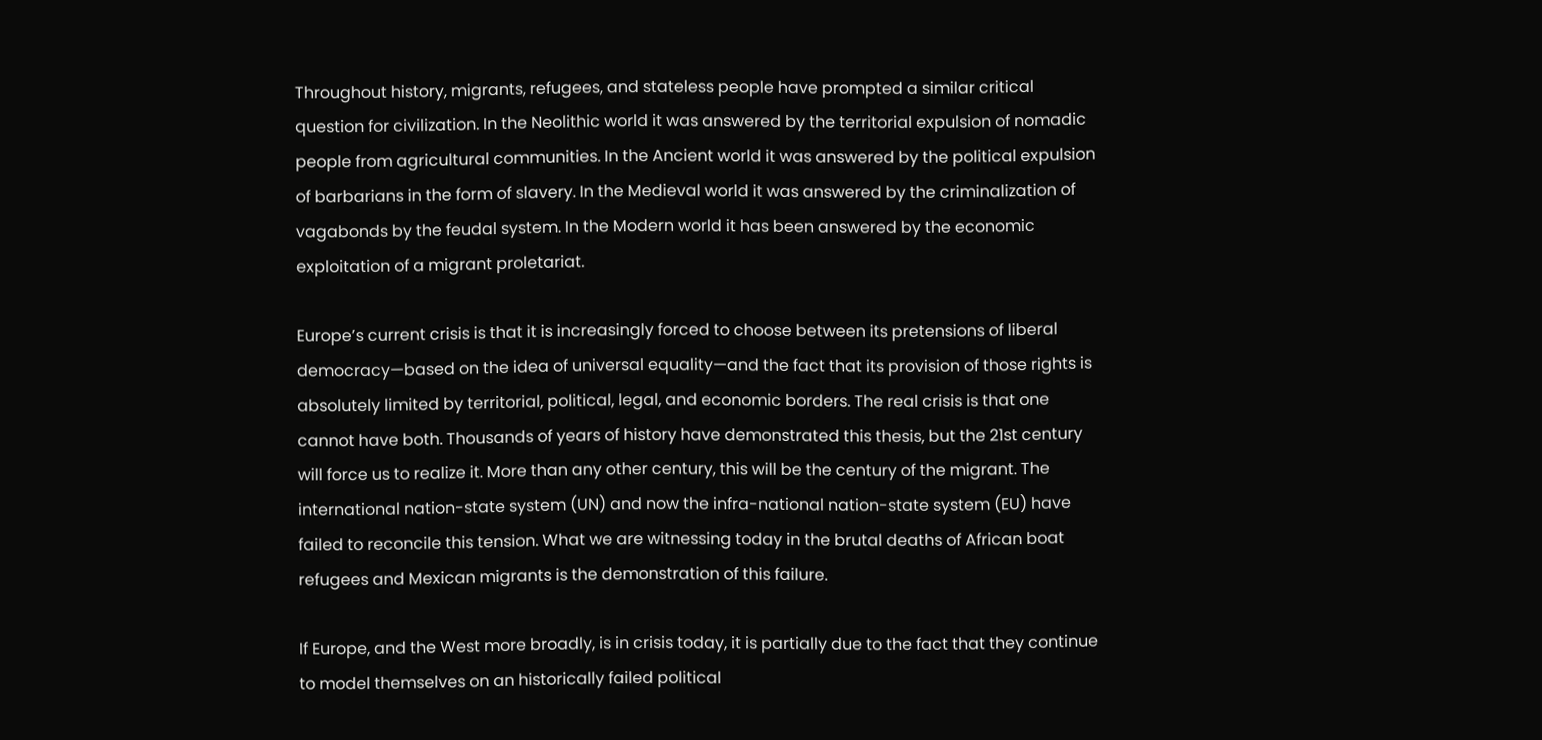Throughout history, migrants, refugees, and stateless people have prompted a similar critical question for civilization. In the Neolithic world it was answered by the territorial expulsion of nomadic people from agricultural communities. In the Ancient world it was answered by the political expulsion of barbarians in the form of slavery. In the Medieval world it was answered by the criminalization of vagabonds by the feudal system. In the Modern world it has been answered by the economic exploitation of a migrant proletariat.

Europe’s current crisis is that it is increasingly forced to choose between its pretensions of liberal democracy—based on the idea of universal equality—and the fact that its provision of those rights is absolutely limited by territorial, political, legal, and economic borders. The real crisis is that one cannot have both. Thousands of years of history have demonstrated this thesis, but the 21st century will force us to realize it. More than any other century, this will be the century of the migrant. The international nation-state system (UN) and now the infra-national nation-state system (EU) have failed to reconcile this tension. What we are witnessing today in the brutal deaths of African boat refugees and Mexican migrants is the demonstration of this failure.

If Europe, and the West more broadly, is in crisis today, it is partially due to the fact that they continue to model themselves on an historically failed political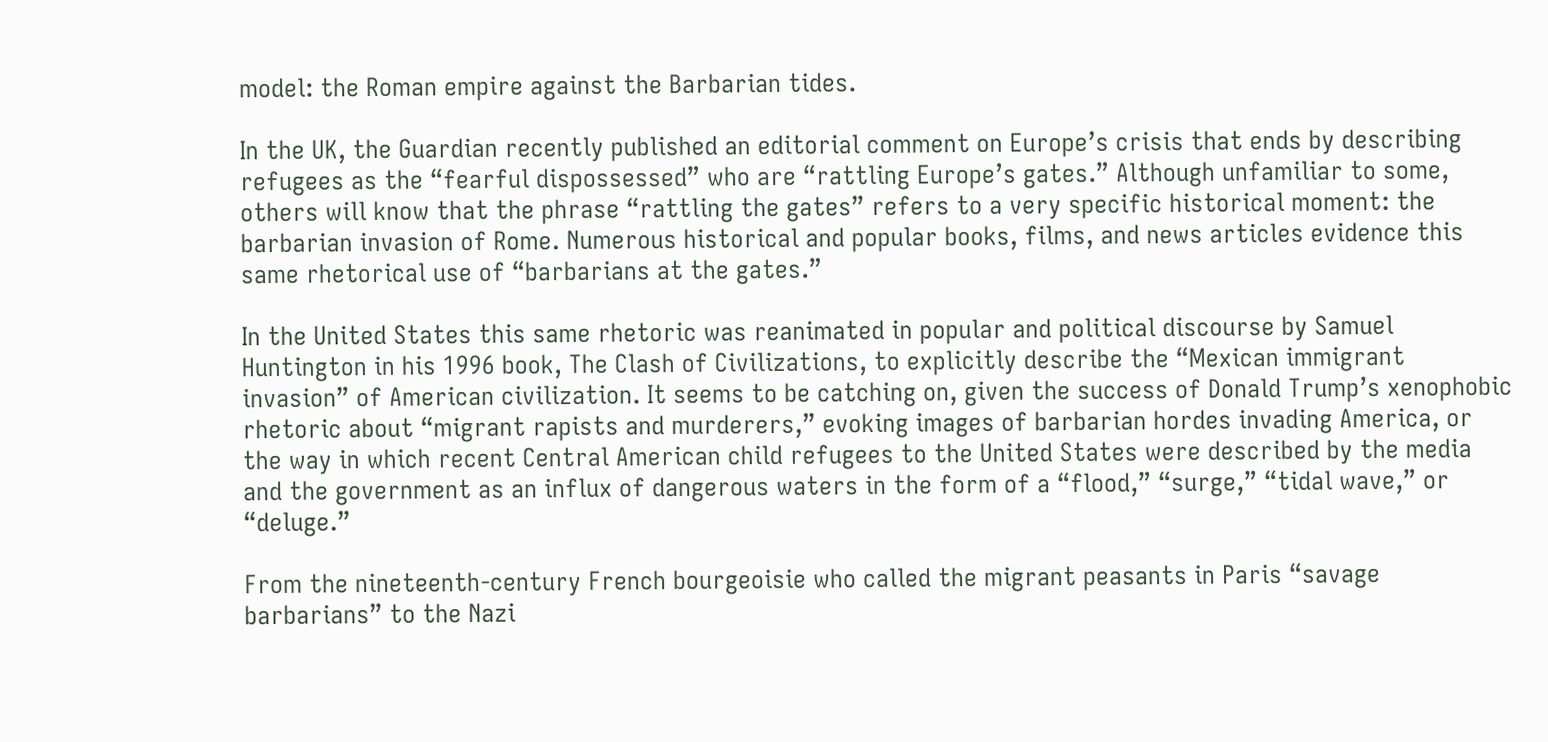model: the Roman empire against the Barbarian tides.

In the UK, the Guardian recently published an editorial comment on Europe’s crisis that ends by describing refugees as the “fearful dispossessed” who are “rattling Europe’s gates.” Although unfamiliar to some, others will know that the phrase “rattling the gates” refers to a very specific historical moment: the barbarian invasion of Rome. Numerous historical and popular books, films, and news articles evidence this same rhetorical use of “barbarians at the gates.”

In the United States this same rhetoric was reanimated in popular and political discourse by Samuel Huntington in his 1996 book, The Clash of Civilizations, to explicitly describe the “Mexican immigrant invasion” of American civilization. It seems to be catching on, given the success of Donald Trump’s xenophobic rhetoric about “migrant rapists and murderers,” evoking images of barbarian hordes invading America, or the way in which recent Central American child refugees to the United States were described by the media and the government as an influx of dangerous waters in the form of a “flood,” “surge,” “tidal wave,” or “deluge.”

From the nineteenth-century French bourgeoisie who called the migrant peasants in Paris “savage barbarians” to the Nazi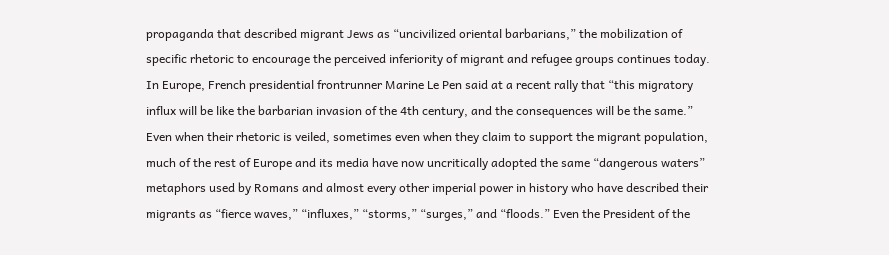propaganda that described migrant Jews as “uncivilized oriental barbarians,” the mobilization of specific rhetoric to encourage the perceived inferiority of migrant and refugee groups continues today. In Europe, French presidential frontrunner Marine Le Pen said at a recent rally that “this migratory influx will be like the barbarian invasion of the 4th century, and the consequences will be the same.” Even when their rhetoric is veiled, sometimes even when they claim to support the migrant population, much of the rest of Europe and its media have now uncritically adopted the same “dangerous waters” metaphors used by Romans and almost every other imperial power in history who have described their migrants as “fierce waves,” “influxes,” “storms,” “surges,” and “floods.” Even the President of the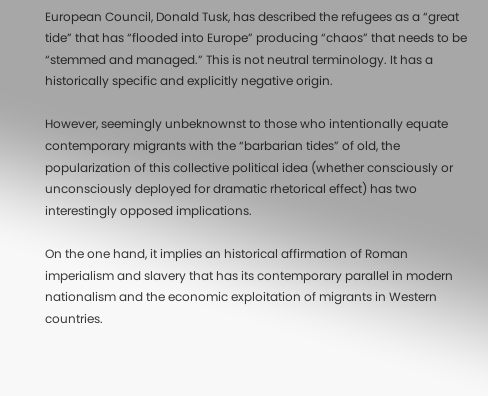European Council, Donald Tusk, has described the refugees as a “great tide” that has “flooded into Europe” producing “chaos” that needs to be “stemmed and managed.” This is not neutral terminology. It has a historically specific and explicitly negative origin.

However, seemingly unbeknownst to those who intentionally equate contemporary migrants with the “barbarian tides” of old, the popularization of this collective political idea (whether consciously or unconsciously deployed for dramatic rhetorical effect) has two interestingly opposed implications.

On the one hand, it implies an historical affirmation of Roman imperialism and slavery that has its contemporary parallel in modern nationalism and the economic exploitation of migrants in Western countries.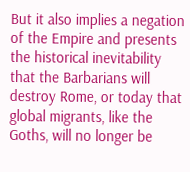But it also implies a negation of the Empire and presents the historical inevitability that the Barbarians will destroy Rome, or today that global migrants, like the Goths, will no longer be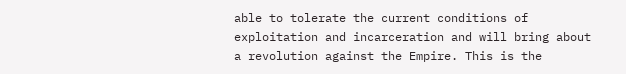able to tolerate the current conditions of exploitation and incarceration and will bring about a revolution against the Empire. This is the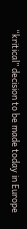“kritical” decision to be made today in Europe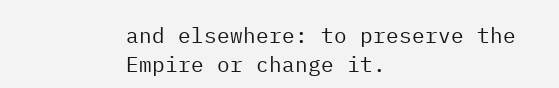and elsewhere: to preserve the Empire or change it.